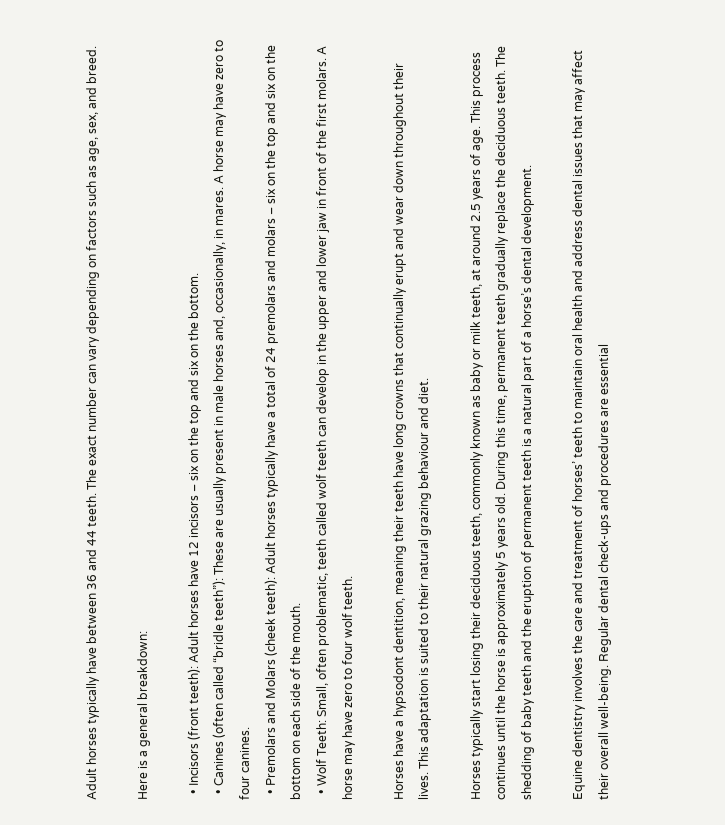Adult horses typically have between 36 and 44 teeth. The exact number can vary depending on factors such as age, sex, and breed.

Here is a general breakdown:

  • Incisors (front teeth): Adult horses have 12 incisors – six on the top and six on the bottom.
  • Canines (often called “bridle teeth”): These are usually present in male horses and, occasionally, in mares. A horse may have zero to four canines.
  • Premolars and Molars (cheek teeth): Adult horses typically have a total of 24 premolars and molars – six on the top and six on the bottom on each side of the mouth.
  • Wolf Teeth: Small, often problematic, teeth called wolf teeth can develop in the upper and lower jaw in front of the first molars. A horse may have zero to four wolf teeth.

Horses have a hypsodont dentition, meaning their teeth have long crowns that continually erupt and wear down throughout their lives. This adaptation is suited to their natural grazing behaviour and diet.

Horses typically start losing their deciduous teeth, commonly known as baby or milk teeth, at around 2.5 years of age. This process continues until the horse is approximately 5 years old. During this time, permanent teeth gradually replace the deciduous teeth. The shedding of baby teeth and the eruption of permanent teeth is a natural part of a horse’s dental development.

Equine dentistry involves the care and treatment of horses’ teeth to maintain oral health and address dental issues that may affect their overall well-being. Regular dental check-ups and procedures are essential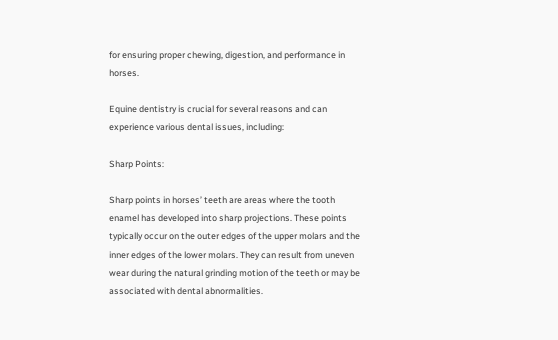for ensuring proper chewing, digestion, and performance in horses.

Equine dentistry is crucial for several reasons and can experience various dental issues, including:

Sharp Points:

Sharp points in horses’ teeth are areas where the tooth enamel has developed into sharp projections. These points typically occur on the outer edges of the upper molars and the inner edges of the lower molars. They can result from uneven wear during the natural grinding motion of the teeth or may be associated with dental abnormalities.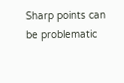Sharp points can be problematic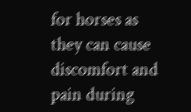for horses as they can cause discomfort and pain during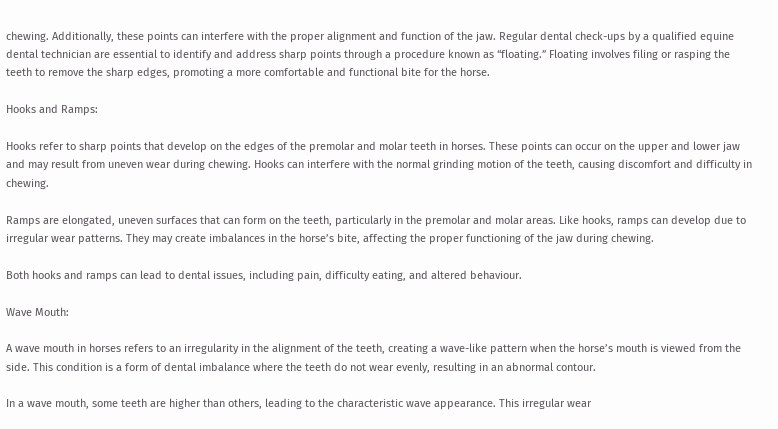chewing. Additionally, these points can interfere with the proper alignment and function of the jaw. Regular dental check-ups by a qualified equine dental technician are essential to identify and address sharp points through a procedure known as “floating.” Floating involves filing or rasping the teeth to remove the sharp edges, promoting a more comfortable and functional bite for the horse.

Hooks and Ramps:

Hooks refer to sharp points that develop on the edges of the premolar and molar teeth in horses. These points can occur on the upper and lower jaw and may result from uneven wear during chewing. Hooks can interfere with the normal grinding motion of the teeth, causing discomfort and difficulty in chewing.

Ramps are elongated, uneven surfaces that can form on the teeth, particularly in the premolar and molar areas. Like hooks, ramps can develop due to irregular wear patterns. They may create imbalances in the horse’s bite, affecting the proper functioning of the jaw during chewing.

Both hooks and ramps can lead to dental issues, including pain, difficulty eating, and altered behaviour.

Wave Mouth:

A wave mouth in horses refers to an irregularity in the alignment of the teeth, creating a wave-like pattern when the horse’s mouth is viewed from the side. This condition is a form of dental imbalance where the teeth do not wear evenly, resulting in an abnormal contour.

In a wave mouth, some teeth are higher than others, leading to the characteristic wave appearance. This irregular wear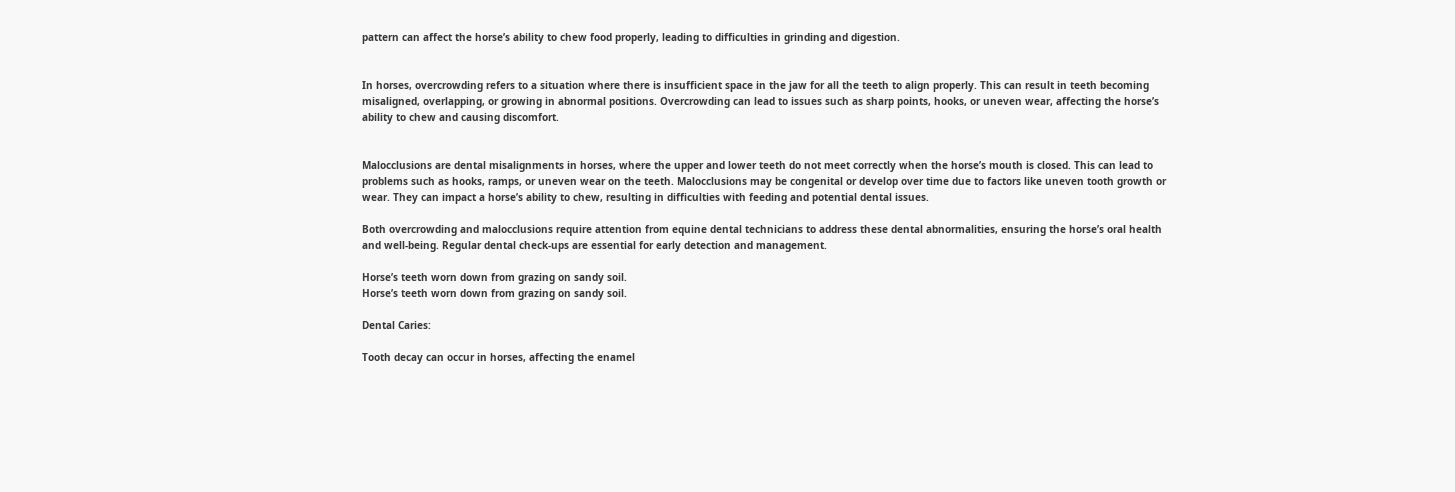pattern can affect the horse’s ability to chew food properly, leading to difficulties in grinding and digestion.


In horses, overcrowding refers to a situation where there is insufficient space in the jaw for all the teeth to align properly. This can result in teeth becoming misaligned, overlapping, or growing in abnormal positions. Overcrowding can lead to issues such as sharp points, hooks, or uneven wear, affecting the horse’s ability to chew and causing discomfort.


Malocclusions are dental misalignments in horses, where the upper and lower teeth do not meet correctly when the horse’s mouth is closed. This can lead to problems such as hooks, ramps, or uneven wear on the teeth. Malocclusions may be congenital or develop over time due to factors like uneven tooth growth or wear. They can impact a horse’s ability to chew, resulting in difficulties with feeding and potential dental issues.

Both overcrowding and malocclusions require attention from equine dental technicians to address these dental abnormalities, ensuring the horse’s oral health and well-being. Regular dental check-ups are essential for early detection and management.

Horse’s teeth worn down from grazing on sandy soil.
Horse’s teeth worn down from grazing on sandy soil.

Dental Caries:

Tooth decay can occur in horses, affecting the enamel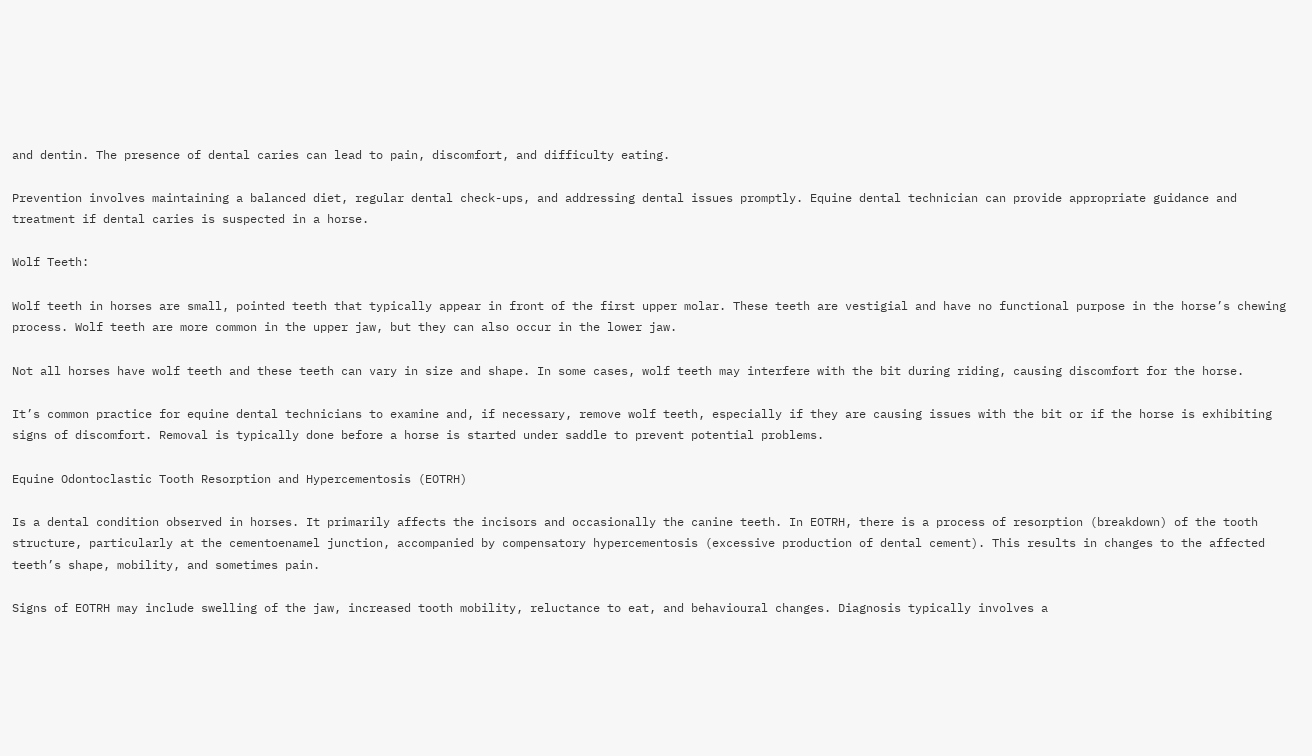and dentin. The presence of dental caries can lead to pain, discomfort, and difficulty eating.

Prevention involves maintaining a balanced diet, regular dental check-ups, and addressing dental issues promptly. Equine dental technician can provide appropriate guidance and treatment if dental caries is suspected in a horse.

Wolf Teeth:

Wolf teeth in horses are small, pointed teeth that typically appear in front of the first upper molar. These teeth are vestigial and have no functional purpose in the horse’s chewing process. Wolf teeth are more common in the upper jaw, but they can also occur in the lower jaw.

Not all horses have wolf teeth and these teeth can vary in size and shape. In some cases, wolf teeth may interfere with the bit during riding, causing discomfort for the horse.

It’s common practice for equine dental technicians to examine and, if necessary, remove wolf teeth, especially if they are causing issues with the bit or if the horse is exhibiting signs of discomfort. Removal is typically done before a horse is started under saddle to prevent potential problems.

Equine Odontoclastic Tooth Resorption and Hypercementosis (EOTRH)

Is a dental condition observed in horses. It primarily affects the incisors and occasionally the canine teeth. In EOTRH, there is a process of resorption (breakdown) of the tooth structure, particularly at the cementoenamel junction, accompanied by compensatory hypercementosis (excessive production of dental cement). This results in changes to the affected teeth’s shape, mobility, and sometimes pain.

Signs of EOTRH may include swelling of the jaw, increased tooth mobility, reluctance to eat, and behavioural changes. Diagnosis typically involves a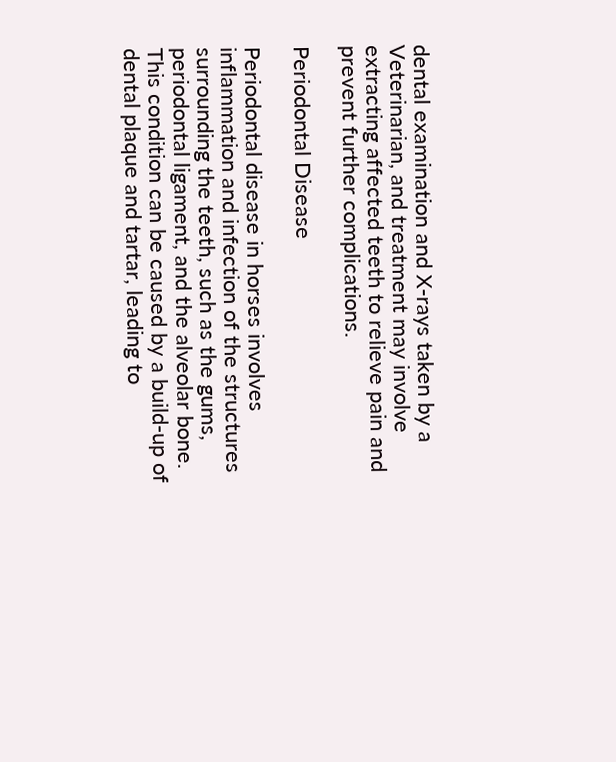dental examination and X-rays taken by a Veterinarian, and treatment may involve extracting affected teeth to relieve pain and prevent further complications.

Periodontal Disease

Periodontal disease in horses involves inflammation and infection of the structures surrounding the teeth, such as the gums, periodontal ligament, and the alveolar bone. This condition can be caused by a build-up of dental plaque and tartar, leading to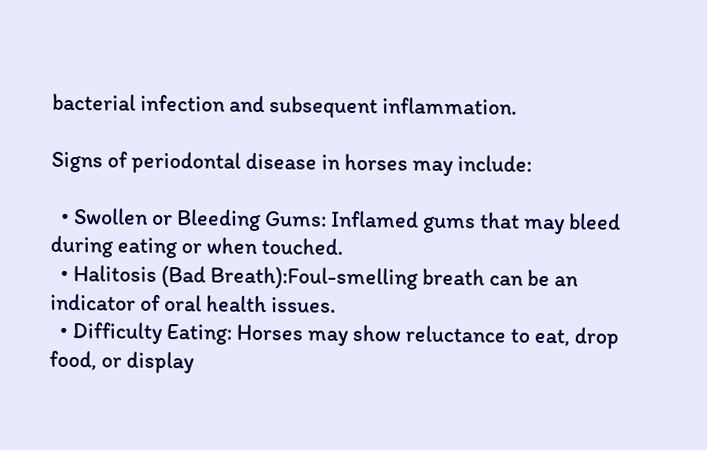bacterial infection and subsequent inflammation.

Signs of periodontal disease in horses may include:

  • Swollen or Bleeding Gums: Inflamed gums that may bleed during eating or when touched.
  • Halitosis (Bad Breath):Foul-smelling breath can be an indicator of oral health issues.
  • Difficulty Eating: Horses may show reluctance to eat, drop food, or display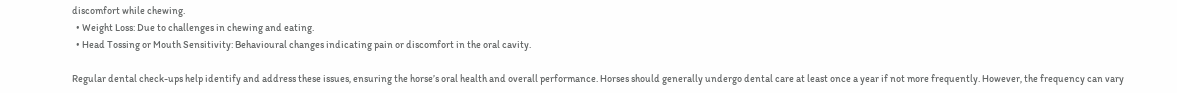discomfort while chewing.
  • Weight Loss: Due to challenges in chewing and eating.
  • Head Tossing or Mouth Sensitivity: Behavioural changes indicating pain or discomfort in the oral cavity.

Regular dental check-ups help identify and address these issues, ensuring the horse’s oral health and overall performance. Horses should generally undergo dental care at least once a year if not more frequently. However, the frequency can vary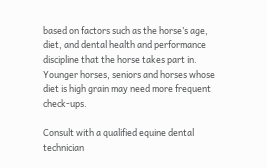based on factors such as the horse’s age, diet, and dental health and performance discipline that the horse takes part in. Younger horses, seniors and horses whose diet is high grain may need more frequent check-ups.

Consult with a qualified equine dental technician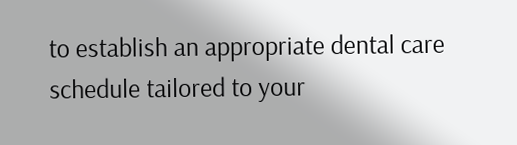to establish an appropriate dental care schedule tailored to your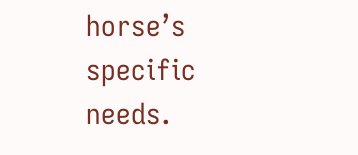horse’s specific needs.